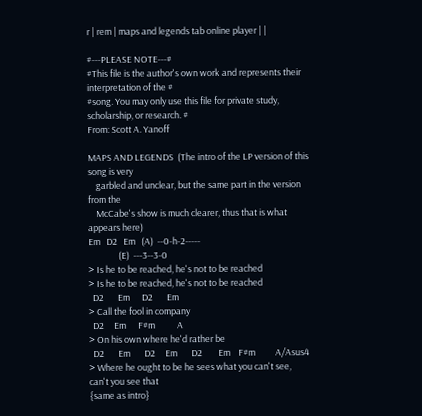r | rem | maps and legends tab online player | |

#---PLEASE NOTE---#
#This file is the author's own work and represents their interpretation of the #
#song. You may only use this file for private study, scholarship, or research. #
From: Scott A. Yanoff

MAPS AND LEGENDS  (The intro of the LP version of this song is very
    garbled and unclear, but the same part in the version from the
    McCabe's show is much clearer, thus that is what appears here)
Em   D2   Em   (A)  --0-h-2-----
               (E)  ---3--3-0
> Is he to be reached, he's not to be reached
> Is he to be reached, he's not to be reached
  D2       Em      D2       Em
> Call the fool in company
  D2     Em      F#m           A
> On his own where he'd rather be
  D2       Em       D2     Em       D2        Em    F#m          A/Asus4
> Where he ought to be he sees what you can't see, can't you see that
{same as intro}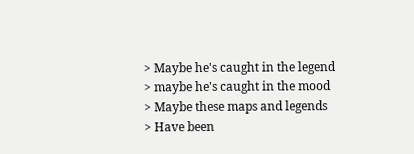> Maybe he's caught in the legend
> maybe he's caught in the mood
> Maybe these maps and legends
> Have been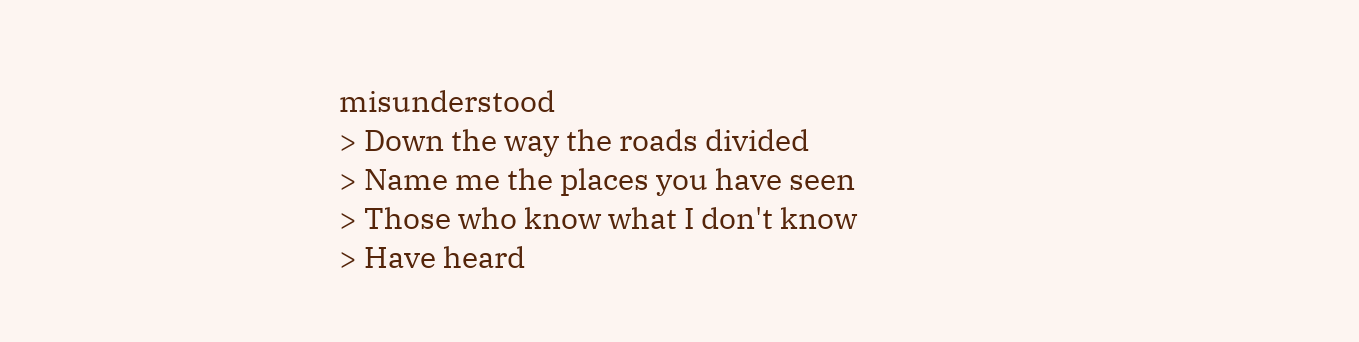misunderstood
> Down the way the roads divided
> Name me the places you have seen
> Those who know what I don't know
> Have heard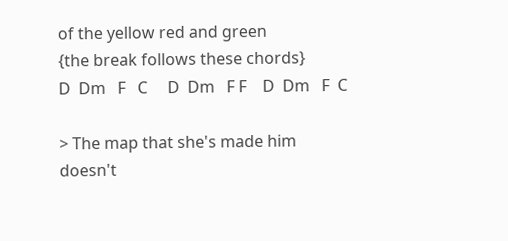of the yellow red and green
{the break follows these chords}
D  Dm   F   C     D  Dm   F F    D  Dm   F  C

> The map that she's made him doesn't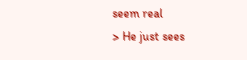seem real
> He just sees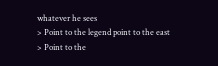whatever he sees
> Point to the legend point to the east
> Point to the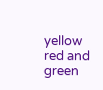yellow red and green